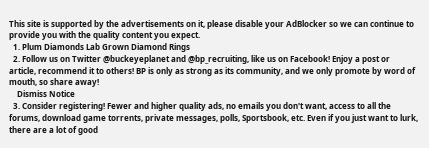This site is supported by the advertisements on it, please disable your AdBlocker so we can continue to provide you with the quality content you expect.
  1. Plum Diamonds Lab Grown Diamond Rings
  2. Follow us on Twitter @buckeyeplanet and @bp_recruiting, like us on Facebook! Enjoy a post or article, recommend it to others! BP is only as strong as its community, and we only promote by word of mouth, so share away!
    Dismiss Notice
  3. Consider registering! Fewer and higher quality ads, no emails you don't want, access to all the forums, download game torrents, private messages, polls, Sportsbook, etc. Even if you just want to lurk, there are a lot of good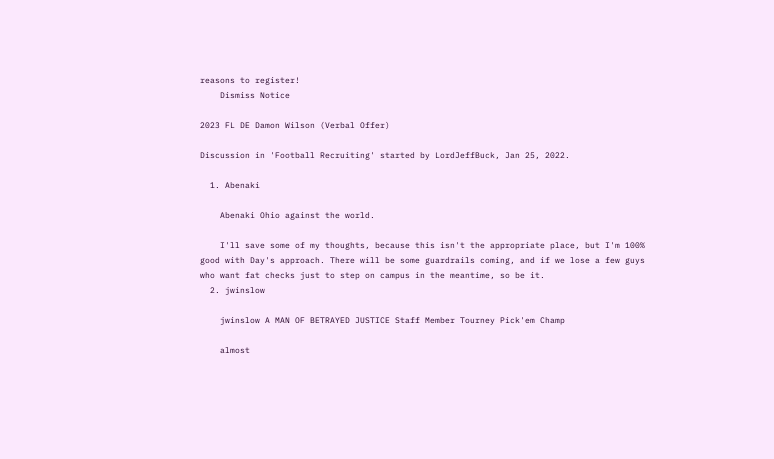reasons to register!
    Dismiss Notice

2023 FL DE Damon Wilson (Verbal Offer)

Discussion in 'Football Recruiting' started by LordJeffBuck, Jan 25, 2022.

  1. Abenaki

    Abenaki Ohio against the world.

    I'll save some of my thoughts, because this isn't the appropriate place, but I'm 100% good with Day's approach. There will be some guardrails coming, and if we lose a few guys who want fat checks just to step on campus in the meantime, so be it.
  2. jwinslow

    jwinslow A MAN OF BETRAYED JUSTICE Staff Member Tourney Pick'em Champ

    almost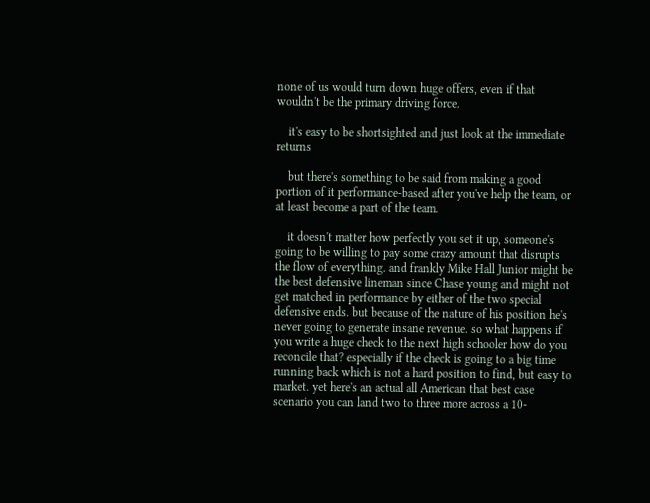none of us would turn down huge offers, even if that wouldn't be the primary driving force.

    it's easy to be shortsighted and just look at the immediate returns

    but there's something to be said from making a good portion of it performance-based after you've help the team, or at least become a part of the team.

    it doesn't matter how perfectly you set it up, someone's going to be willing to pay some crazy amount that disrupts the flow of everything. and frankly Mike Hall Junior might be the best defensive lineman since Chase young and might not get matched in performance by either of the two special defensive ends. but because of the nature of his position he's never going to generate insane revenue. so what happens if you write a huge check to the next high schooler how do you reconcile that? especially if the check is going to a big time running back which is not a hard position to find, but easy to market. yet here's an actual all American that best case scenario you can land two to three more across a 10-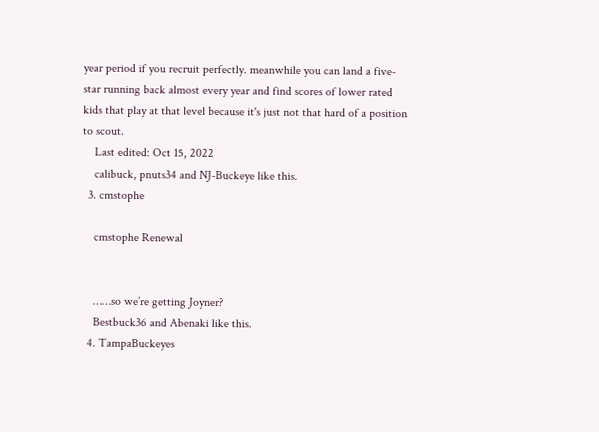year period if you recruit perfectly. meanwhile you can land a five-star running back almost every year and find scores of lower rated kids that play at that level because it's just not that hard of a position to scout.
    Last edited: Oct 15, 2022
    calibuck, pnuts34 and NJ-Buckeye like this.
  3. cmstophe

    cmstophe Renewal


    ……so we’re getting Joyner?
    Bestbuck36 and Abenaki like this.
  4. TampaBuckeyes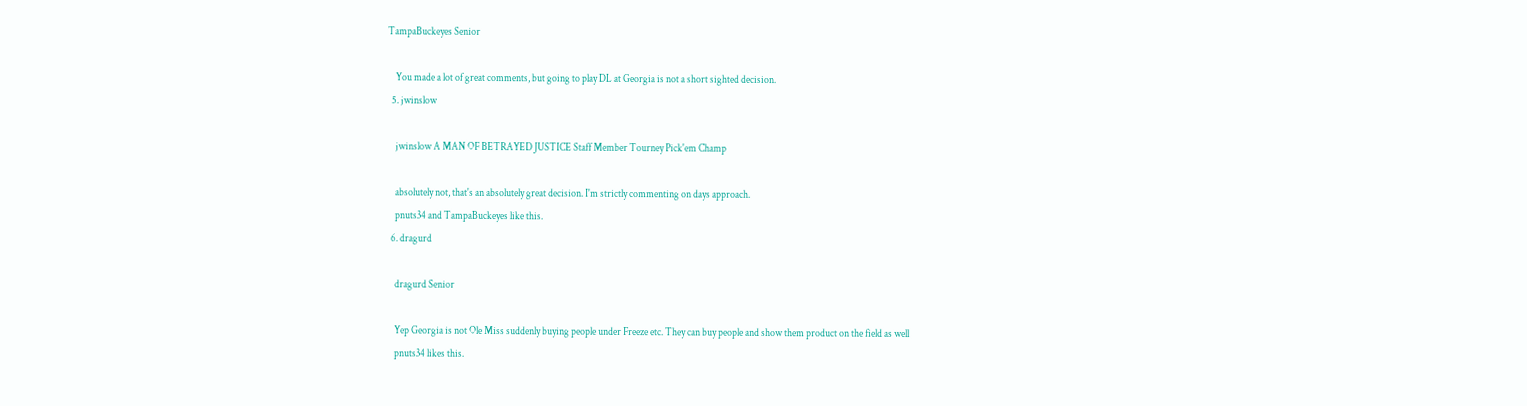TampaBuckeyes Senior

    You made a lot of great comments, but going to play DL at Georgia is not a short sighted decision.
  5. jwinslow

    jwinslow A MAN OF BETRAYED JUSTICE Staff Member Tourney Pick'em Champ

    absolutely not, that's an absolutely great decision. I'm strictly commenting on days approach.
    pnuts34 and TampaBuckeyes like this.
  6. dragurd

    dragurd Senior

    Yep Georgia is not Ole Miss suddenly buying people under Freeze etc. They can buy people and show them product on the field as well
    pnuts34 likes this.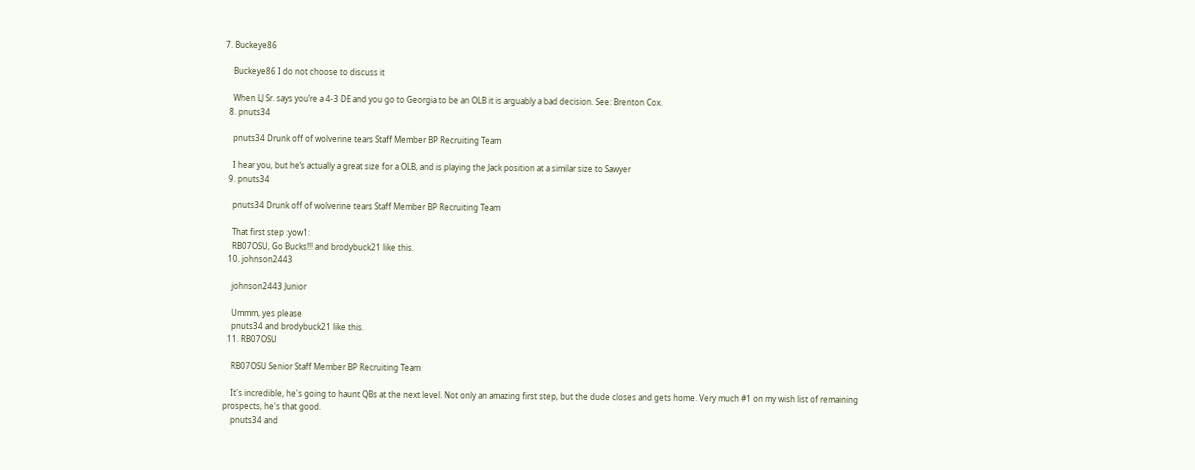7. Buckeye86

    Buckeye86 I do not choose to discuss it

    When LJ Sr. says you’re a 4-3 DE and you go to Georgia to be an OLB it is arguably a bad decision. See: Brenton Cox.
  8. pnuts34

    pnuts34 Drunk off of wolverine tears Staff Member BP Recruiting Team

    I hear you, but he’s actually a great size for a OLB, and is playing the Jack position at a similar size to Sawyer
  9. pnuts34

    pnuts34 Drunk off of wolverine tears Staff Member BP Recruiting Team

    That first step :yow1:
    RB07OSU, Go Bucks!!! and brodybuck21 like this.
  10. johnson2443

    johnson2443 Junior

    Ummm, yes please
    pnuts34 and brodybuck21 like this.
  11. RB07OSU

    RB07OSU Senior Staff Member BP Recruiting Team

    It's incredible, he's going to haunt QBs at the next level. Not only an amazing first step, but the dude closes and gets home. Very much #1 on my wish list of remaining prospects, he's that good.
    pnuts34 and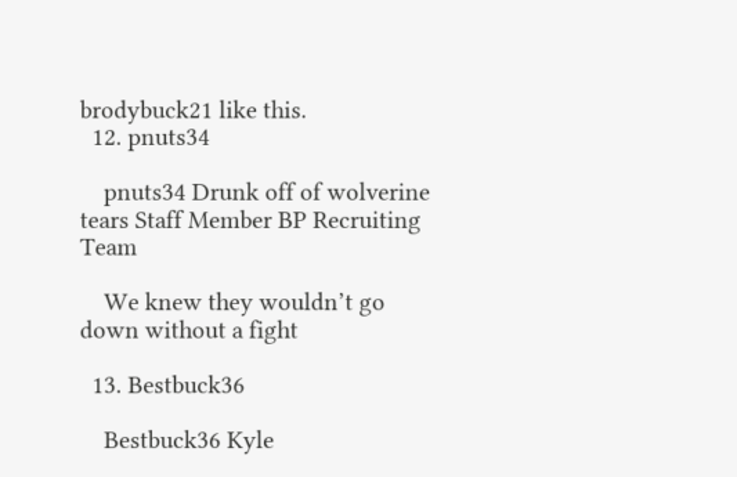brodybuck21 like this.
  12. pnuts34

    pnuts34 Drunk off of wolverine tears Staff Member BP Recruiting Team

    We knew they wouldn’t go down without a fight

  13. Bestbuck36

    Bestbuck36 Kyle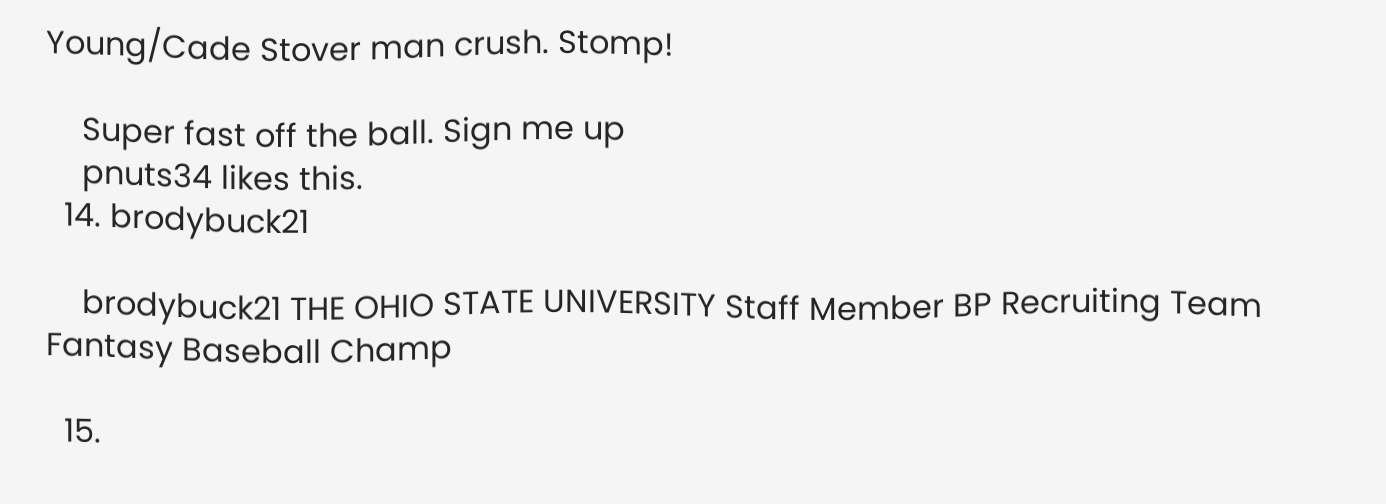Young/Cade Stover man crush. Stomp!

    Super fast off the ball. Sign me up
    pnuts34 likes this.
  14. brodybuck21

    brodybuck21 THE OHIO STATE UNIVERSITY Staff Member BP Recruiting Team Fantasy Baseball Champ

  15.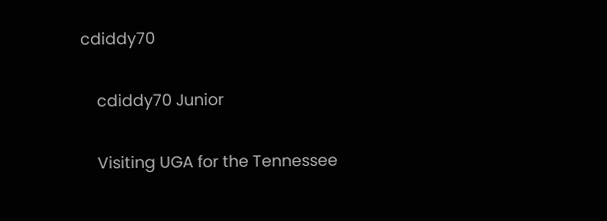cdiddy70

    cdiddy70 Junior

    Visiting UGA for the Tennessee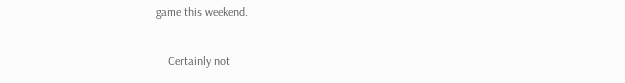game this weekend.

    Certainly not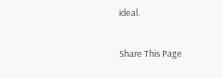ideal.

Share This Page